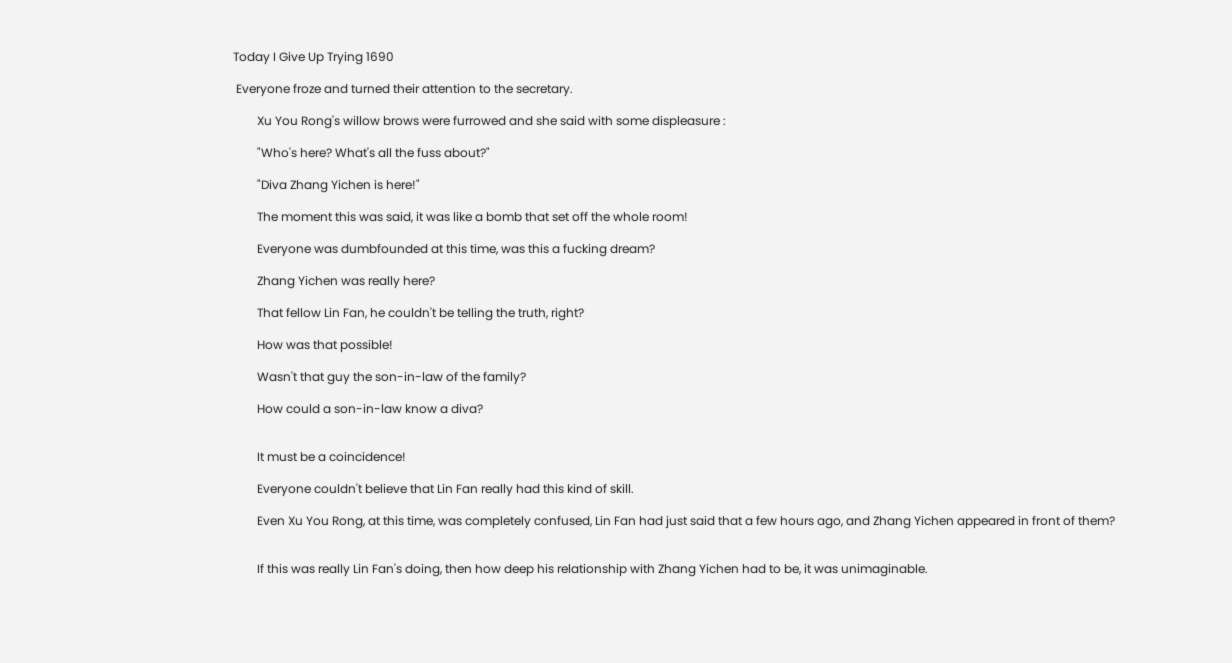Today I Give Up Trying 1690

 Everyone froze and turned their attention to the secretary.

        Xu You Rong's willow brows were furrowed and she said with some displeasure :

        "Who's here? What's all the fuss about?"

        "Diva Zhang Yichen is here!"

        The moment this was said, it was like a bomb that set off the whole room!

        Everyone was dumbfounded at this time, was this a fucking dream?

        Zhang Yichen was really here?

        That fellow Lin Fan, he couldn't be telling the truth, right?

        How was that possible!

        Wasn't that guy the son-in-law of the family?

        How could a son-in-law know a diva?


        It must be a coincidence!

        Everyone couldn't believe that Lin Fan really had this kind of skill.

        Even Xu You Rong, at this time, was completely confused, Lin Fan had just said that a few hours ago, and Zhang Yichen appeared in front of them?


        If this was really Lin Fan's doing, then how deep his relationship with Zhang Yichen had to be, it was unimaginable.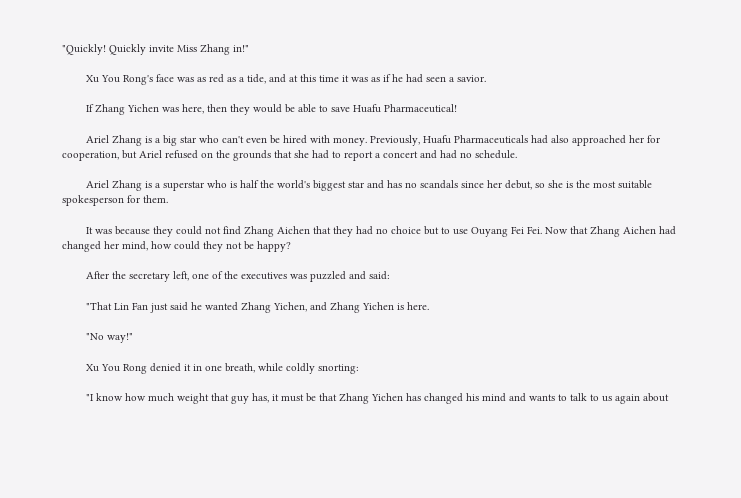"Quickly! Quickly invite Miss Zhang in!"

        Xu You Rong's face was as red as a tide, and at this time it was as if he had seen a savior.

        If Zhang Yichen was here, then they would be able to save Huafu Pharmaceutical!

        Ariel Zhang is a big star who can't even be hired with money. Previously, Huafu Pharmaceuticals had also approached her for cooperation, but Ariel refused on the grounds that she had to report a concert and had no schedule.

        Ariel Zhang is a superstar who is half the world's biggest star and has no scandals since her debut, so she is the most suitable spokesperson for them.

        It was because they could not find Zhang Aichen that they had no choice but to use Ouyang Fei Fei. Now that Zhang Aichen had changed her mind, how could they not be happy?

        After the secretary left, one of the executives was puzzled and said:

        "That Lin Fan just said he wanted Zhang Yichen, and Zhang Yichen is here.

        "No way!"

        Xu You Rong denied it in one breath, while coldly snorting:

        "I know how much weight that guy has, it must be that Zhang Yichen has changed his mind and wants to talk to us again about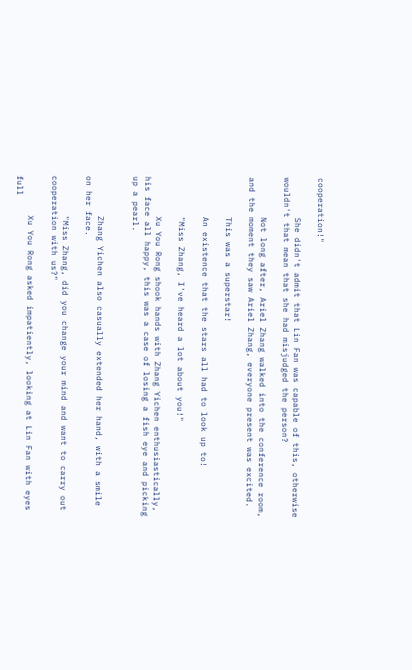cooperation!"

        She didn't admit that Lin Fan was capable of this, otherwise wouldn't that mean that she had misjudged the person?

        Not long after, Ariel Zhang walked into the conference room, and the moment they saw Ariel Zhang, everyone present was excited.

        This was a superstar!

        An existence that the stars all had to look up to!

        "Miss Zhang, I've heard a lot about you!"

        Xu You Rong shook hands with Zhang Yichen enthusiastically, his face all happy, this was a case of losing a fish eye and picking up a pearl.


        Zhang Yichen also casually extended her hand, with a smile on her face.

        "Miss Zhang, did you change your mind and want to carry out cooperation with us?"

        Xu You Rong asked impatiently, looking at Lin Fan with eyes full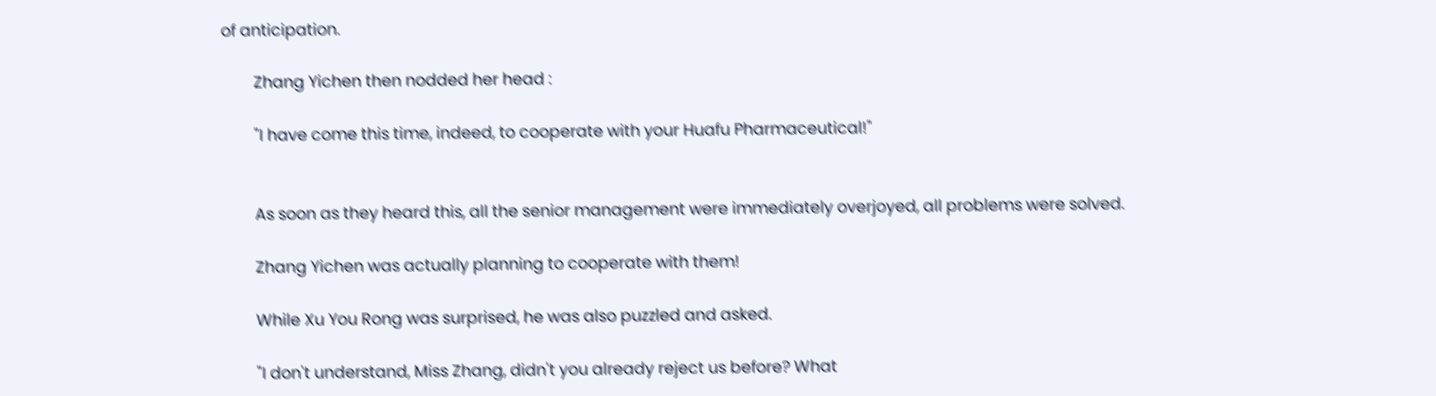of anticipation.

        Zhang Yichen then nodded her head :

        "I have come this time, indeed, to cooperate with your Huafu Pharmaceutical!"


        As soon as they heard this, all the senior management were immediately overjoyed, all problems were solved.

        Zhang Yichen was actually planning to cooperate with them!

        While Xu You Rong was surprised, he was also puzzled and asked.

        "I don't understand, Miss Zhang, didn't you already reject us before? What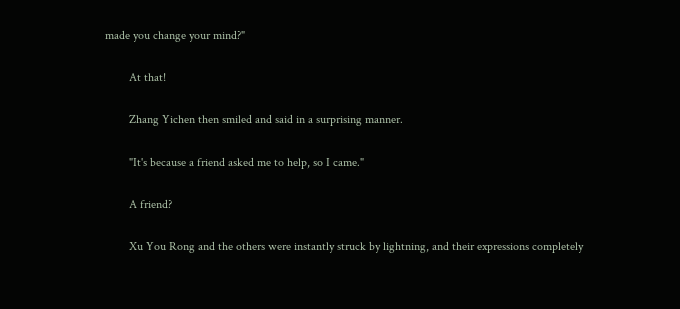made you change your mind?"

        At that!

        Zhang Yichen then smiled and said in a surprising manner.

        "It's because a friend asked me to help, so I came."

        A friend?

        Xu You Rong and the others were instantly struck by lightning, and their expressions completely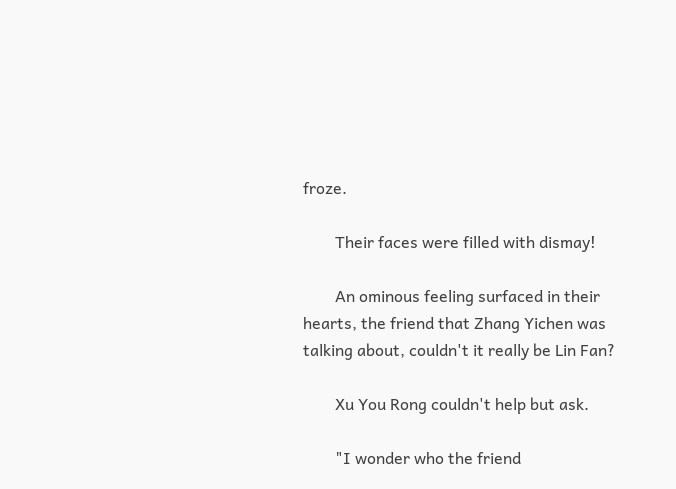froze.

        Their faces were filled with dismay!

        An ominous feeling surfaced in their hearts, the friend that Zhang Yichen was talking about, couldn't it really be Lin Fan?

        Xu You Rong couldn't help but ask.

        "I wonder who the friend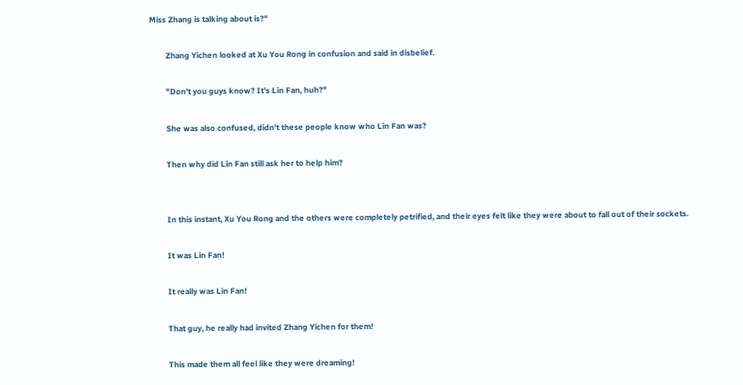Miss Zhang is talking about is?"

        Zhang Yichen looked at Xu You Rong in confusion and said in disbelief.

        "Don't you guys know? It's Lin Fan, huh?"

        She was also confused, didn't these people know who Lin Fan was?

        Then why did Lin Fan still ask her to help him?


        In this instant, Xu You Rong and the others were completely petrified, and their eyes felt like they were about to fall out of their sockets.

        It was Lin Fan!

        It really was Lin Fan!

        That guy, he really had invited Zhang Yichen for them!

        This made them all feel like they were dreaming!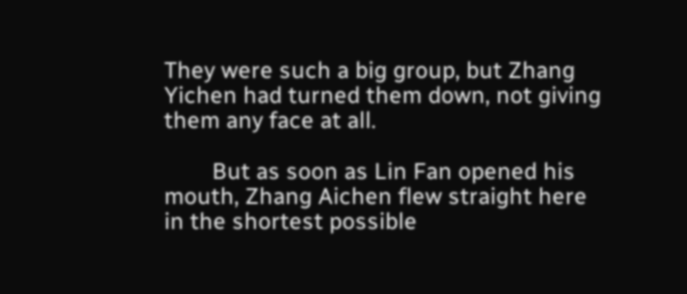They were such a big group, but Zhang Yichen had turned them down, not giving them any face at all.

        But as soon as Lin Fan opened his mouth, Zhang Aichen flew straight here in the shortest possible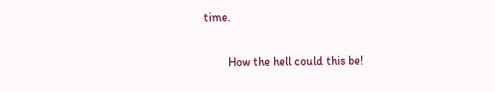time.

        How the hell could this be!